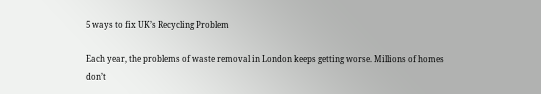5 ways to fix UK’s Recycling Problem

Each year, the problems of waste removal in London keeps getting worse. Millions of homes don’t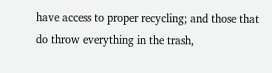have access to proper recycling; and those that do throw everything in the trash,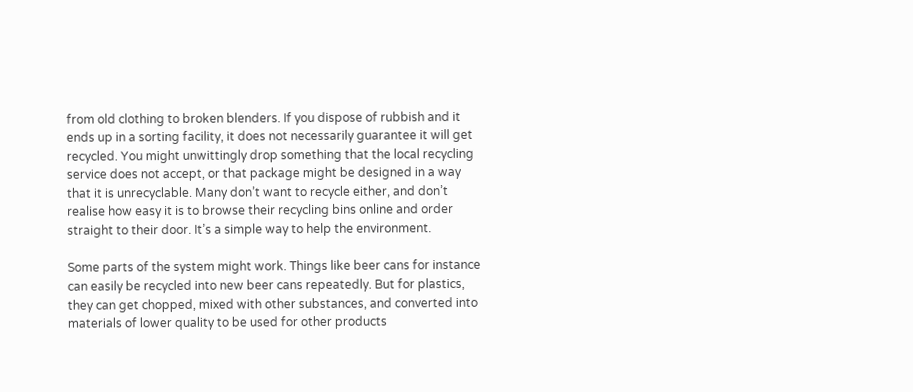from old clothing to broken blenders. If you dispose of rubbish and it ends up in a sorting facility, it does not necessarily guarantee it will get recycled. You might unwittingly drop something that the local recycling service does not accept, or that package might be designed in a way that it is unrecyclable. Many don’t want to recycle either, and don’t realise how easy it is to browse their recycling bins online and order straight to their door. It’s a simple way to help the environment.

Some parts of the system might work. Things like beer cans for instance can easily be recycled into new beer cans repeatedly. But for plastics, they can get chopped, mixed with other substances, and converted into materials of lower quality to be used for other products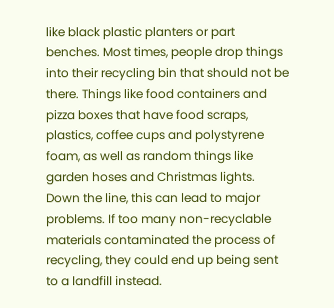like black plastic planters or part benches. Most times, people drop things into their recycling bin that should not be there. Things like food containers and pizza boxes that have food scraps, plastics, coffee cups and polystyrene foam, as well as random things like garden hoses and Christmas lights. Down the line, this can lead to major problems. If too many non-recyclable materials contaminated the process of recycling, they could end up being sent to a landfill instead.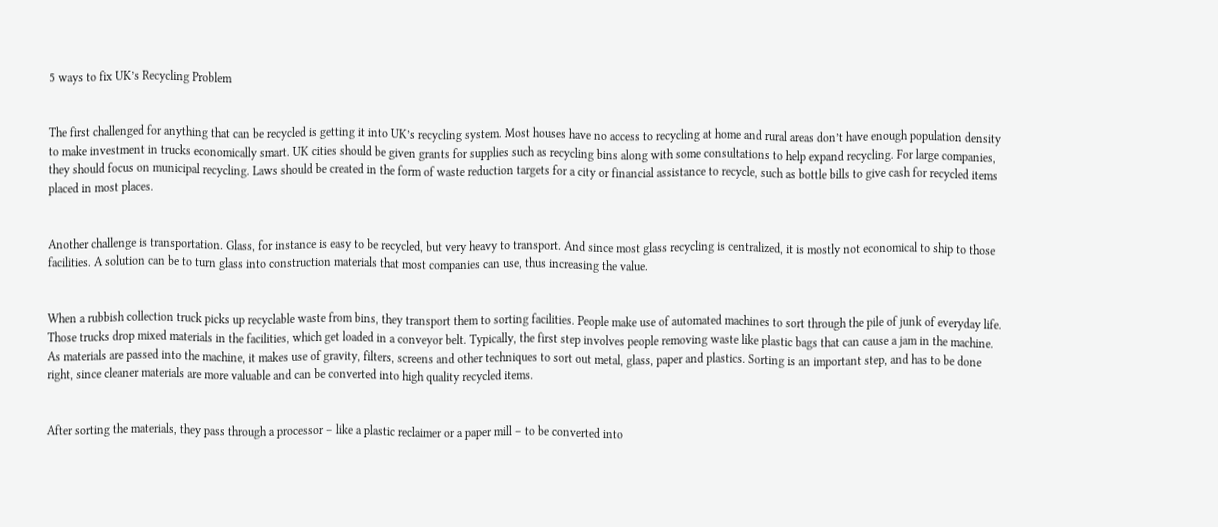5 ways to fix UK’s Recycling Problem


The first challenged for anything that can be recycled is getting it into UK’s recycling system. Most houses have no access to recycling at home and rural areas don’t have enough population density to make investment in trucks economically smart. UK cities should be given grants for supplies such as recycling bins along with some consultations to help expand recycling. For large companies, they should focus on municipal recycling. Laws should be created in the form of waste reduction targets for a city or financial assistance to recycle, such as bottle bills to give cash for recycled items placed in most places.


Another challenge is transportation. Glass, for instance is easy to be recycled, but very heavy to transport. And since most glass recycling is centralized, it is mostly not economical to ship to those facilities. A solution can be to turn glass into construction materials that most companies can use, thus increasing the value.


When a rubbish collection truck picks up recyclable waste from bins, they transport them to sorting facilities. People make use of automated machines to sort through the pile of junk of everyday life. Those trucks drop mixed materials in the facilities, which get loaded in a conveyor belt. Typically, the first step involves people removing waste like plastic bags that can cause a jam in the machine. As materials are passed into the machine, it makes use of gravity, filters, screens and other techniques to sort out metal, glass, paper and plastics. Sorting is an important step, and has to be done right, since cleaner materials are more valuable and can be converted into high quality recycled items.


After sorting the materials, they pass through a processor – like a plastic reclaimer or a paper mill – to be converted into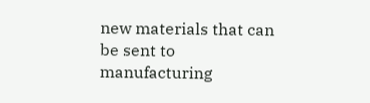new materials that can be sent to manufacturing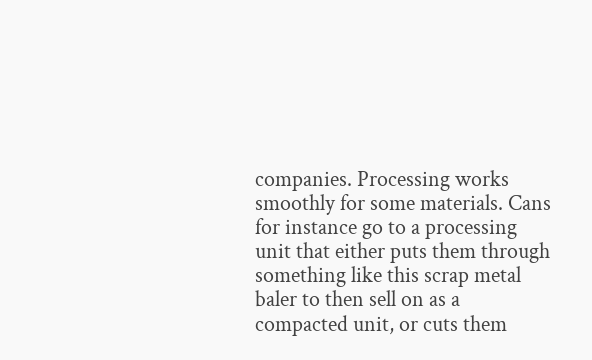companies. Processing works smoothly for some materials. Cans for instance go to a processing unit that either puts them through something like this scrap metal baler to then sell on as a compacted unit, or cuts them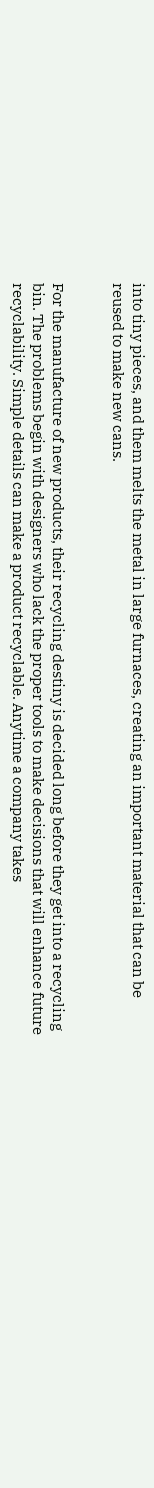into tiny pieces, and them melts the metal in large furnaces, creating an important material that can be reused to make new cans.


For the manufacture of new products, their recycling destiny is decided long before they get into a recycling bin. The problems begin with designers who lack the proper tools to make decisions that will enhance future recyclability. Simple details can make a product recyclable. Anytime a company takes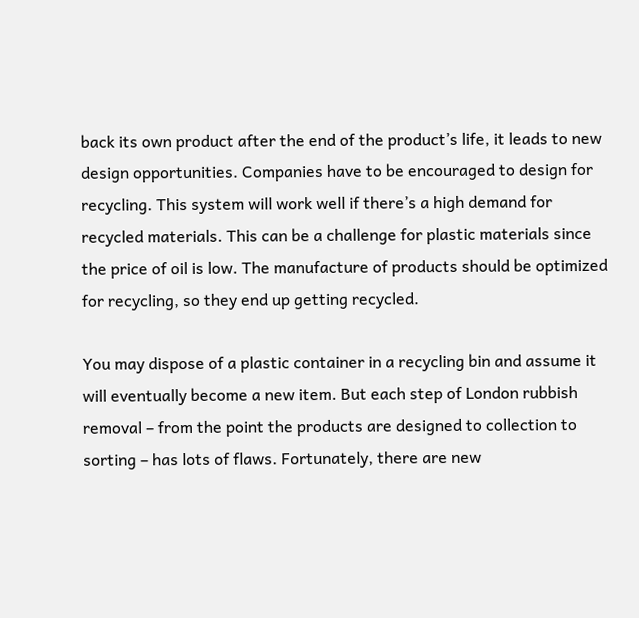back its own product after the end of the product’s life, it leads to new design opportunities. Companies have to be encouraged to design for recycling. This system will work well if there’s a high demand for recycled materials. This can be a challenge for plastic materials since the price of oil is low. The manufacture of products should be optimized for recycling, so they end up getting recycled.

You may dispose of a plastic container in a recycling bin and assume it will eventually become a new item. But each step of London rubbish removal – from the point the products are designed to collection to sorting – has lots of flaws. Fortunately, there are new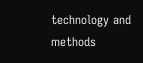technology and methods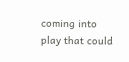coming into play that could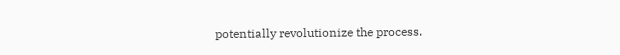potentially revolutionize the process.